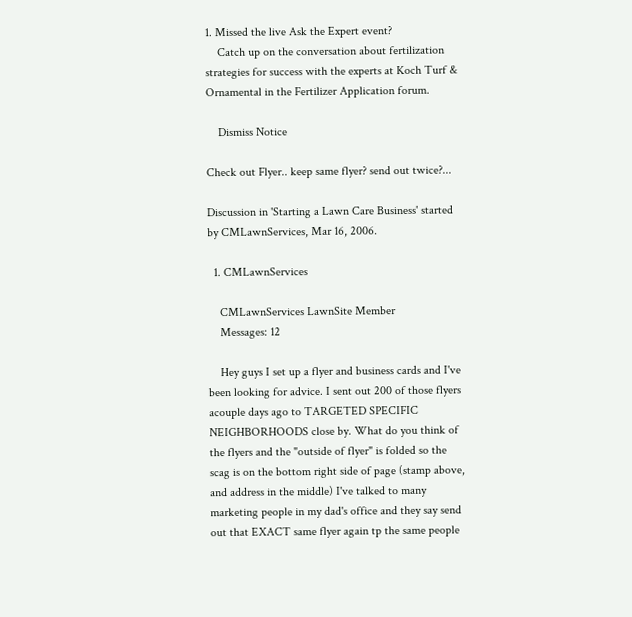1. Missed the live Ask the Expert event?
    Catch up on the conversation about fertilization strategies for success with the experts at Koch Turf & Ornamental in the Fertilizer Application forum.

    Dismiss Notice

Check out Flyer.. keep same flyer? send out twice?...

Discussion in 'Starting a Lawn Care Business' started by CMLawnServices, Mar 16, 2006.

  1. CMLawnServices

    CMLawnServices LawnSite Member
    Messages: 12

    Hey guys I set up a flyer and business cards and I've been looking for advice. I sent out 200 of those flyers acouple days ago to TARGETED SPECIFIC NEIGHBORHOODS close by. What do you think of the flyers and the "outside of flyer" is folded so the scag is on the bottom right side of page (stamp above, and address in the middle) I've talked to many marketing people in my dad's office and they say send out that EXACT same flyer again tp the same people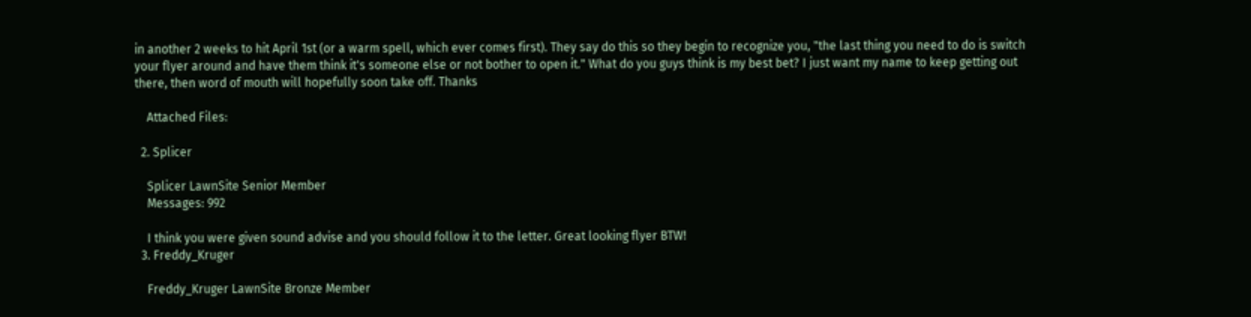in another 2 weeks to hit April 1st (or a warm spell, which ever comes first). They say do this so they begin to recognize you, "the last thing you need to do is switch your flyer around and have them think it's someone else or not bother to open it." What do you guys think is my best bet? I just want my name to keep getting out there, then word of mouth will hopefully soon take off. Thanks

    Attached Files:

  2. Splicer

    Splicer LawnSite Senior Member
    Messages: 992

    I think you were given sound advise and you should follow it to the letter. Great looking flyer BTW!
  3. Freddy_Kruger

    Freddy_Kruger LawnSite Bronze Member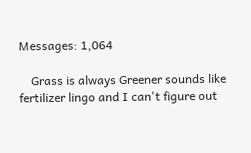Messages: 1,064

    Grass is always Greener sounds like fertilizer lingo and I can't figure out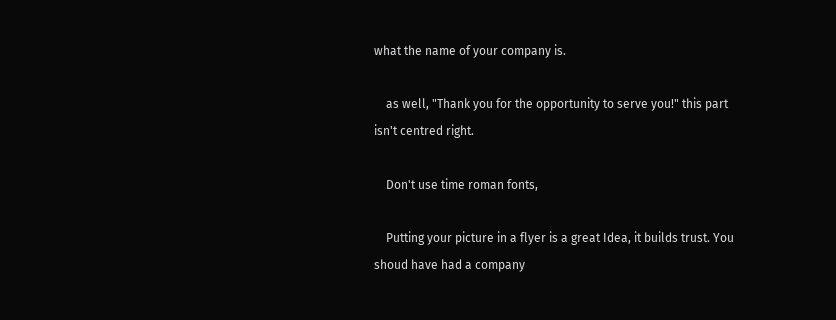what the name of your company is.

    as well, "Thank you for the opportunity to serve you!" this part isn't centred right.

    Don't use time roman fonts,

    Putting your picture in a flyer is a great Idea, it builds trust. You shoud have had a company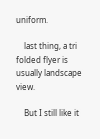uniform.

    last thing, a tri folded flyer is usually landscape view.

    But I still like it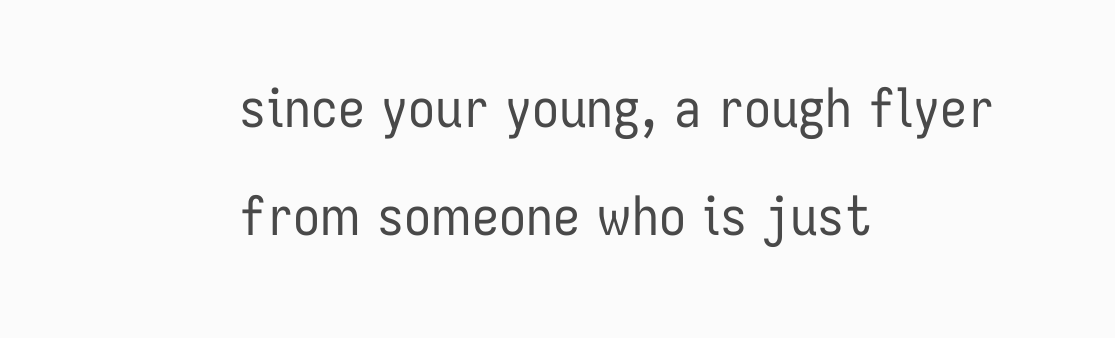since your young, a rough flyer from someone who is just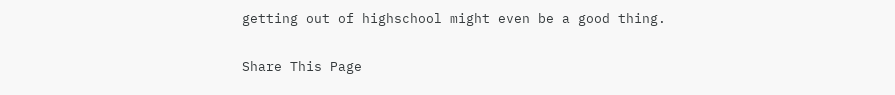getting out of highschool might even be a good thing.

Share This Page